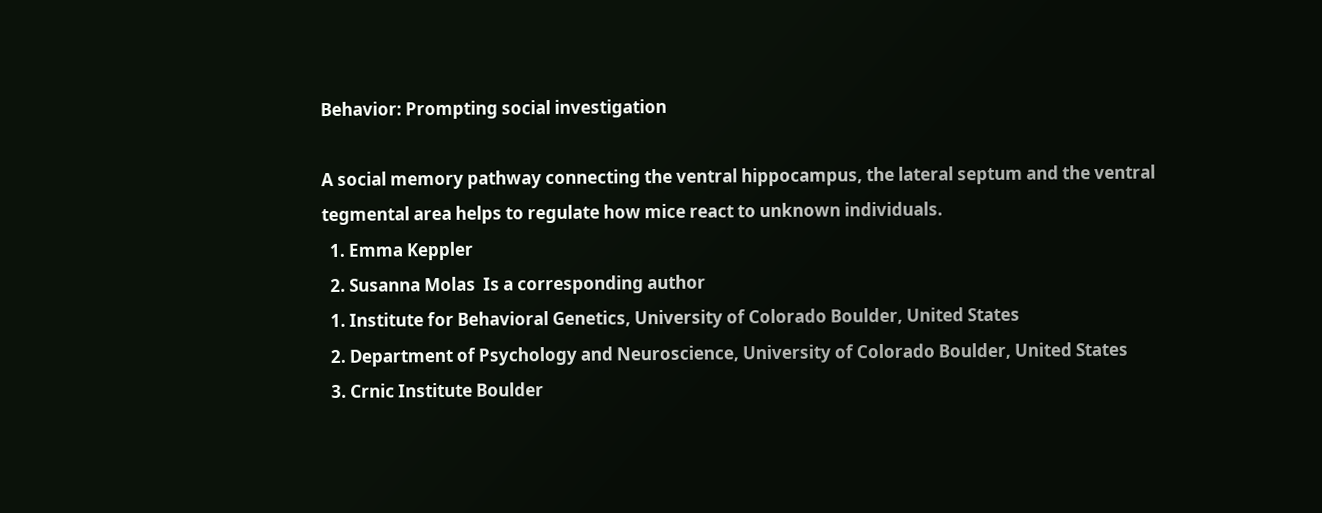Behavior: Prompting social investigation

A social memory pathway connecting the ventral hippocampus, the lateral septum and the ventral tegmental area helps to regulate how mice react to unknown individuals.
  1. Emma Keppler
  2. Susanna Molas  Is a corresponding author
  1. Institute for Behavioral Genetics, University of Colorado Boulder, United States
  2. Department of Psychology and Neuroscience, University of Colorado Boulder, United States
  3. Crnic Institute Boulder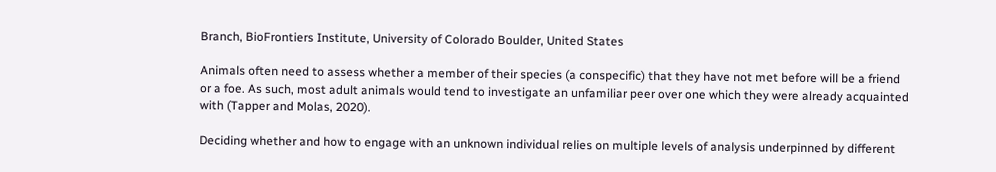Branch, BioFrontiers Institute, University of Colorado Boulder, United States

Animals often need to assess whether a member of their species (a conspecific) that they have not met before will be a friend or a foe. As such, most adult animals would tend to investigate an unfamiliar peer over one which they were already acquainted with (Tapper and Molas, 2020).

Deciding whether and how to engage with an unknown individual relies on multiple levels of analysis underpinned by different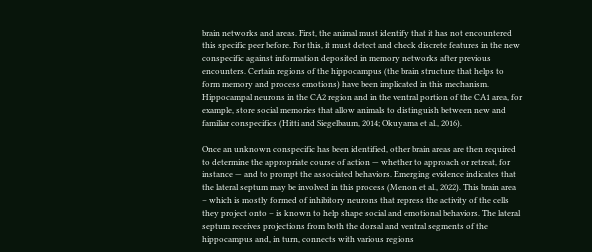brain networks and areas. First, the animal must identify that it has not encountered this specific peer before. For this, it must detect and check discrete features in the new conspecific against information deposited in memory networks after previous encounters. Certain regions of the hippocampus (the brain structure that helps to form memory and process emotions) have been implicated in this mechanism. Hippocampal neurons in the CA2 region and in the ventral portion of the CA1 area, for example, store social memories that allow animals to distinguish between new and familiar conspecifics (Hitti and Siegelbaum, 2014; Okuyama et al., 2016).

Once an unknown conspecific has been identified, other brain areas are then required to determine the appropriate course of action — whether to approach or retreat, for instance — and to prompt the associated behaviors. Emerging evidence indicates that the lateral septum may be involved in this process (Menon et al., 2022). This brain area – which is mostly formed of inhibitory neurons that repress the activity of the cells they project onto – is known to help shape social and emotional behaviors. The lateral septum receives projections from both the dorsal and ventral segments of the hippocampus and, in turn, connects with various regions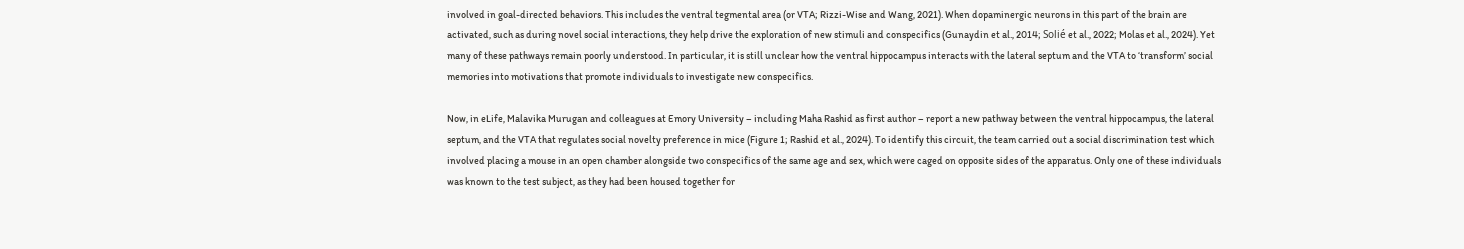involved in goal-directed behaviors. This includes the ventral tegmental area (or VTA; Rizzi-Wise and Wang, 2021). When dopaminergic neurons in this part of the brain are activated, such as during novel social interactions, they help drive the exploration of new stimuli and conspecifics (Gunaydin et al., 2014; Solié et al., 2022; Molas et al., 2024). Yet many of these pathways remain poorly understood. In particular, it is still unclear how the ventral hippocampus interacts with the lateral septum and the VTA to ‘transform’ social memories into motivations that promote individuals to investigate new conspecifics.

Now, in eLife, Malavika Murugan and colleagues at Emory University – including Maha Rashid as first author – report a new pathway between the ventral hippocampus, the lateral septum, and the VTA that regulates social novelty preference in mice (Figure 1; Rashid et al., 2024). To identify this circuit, the team carried out a social discrimination test which involved placing a mouse in an open chamber alongside two conspecifics of the same age and sex, which were caged on opposite sides of the apparatus. Only one of these individuals was known to the test subject, as they had been housed together for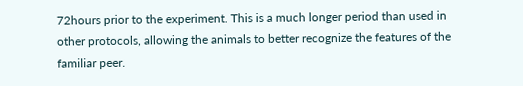72hours prior to the experiment. This is a much longer period than used in other protocols, allowing the animals to better recognize the features of the familiar peer.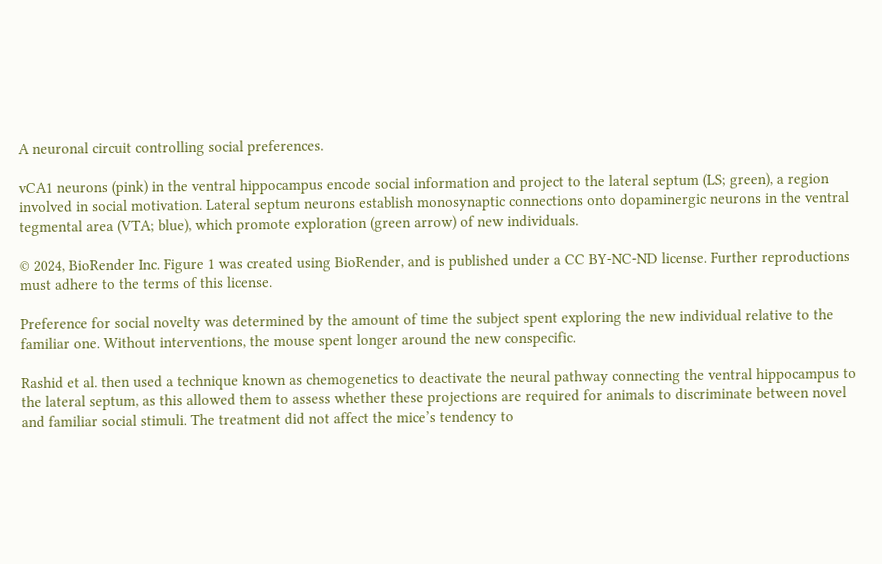A neuronal circuit controlling social preferences.

vCA1 neurons (pink) in the ventral hippocampus encode social information and project to the lateral septum (LS; green), a region involved in social motivation. Lateral septum neurons establish monosynaptic connections onto dopaminergic neurons in the ventral tegmental area (VTA; blue), which promote exploration (green arrow) of new individuals.

© 2024, BioRender Inc. Figure 1 was created using BioRender, and is published under a CC BY-NC-ND license. Further reproductions must adhere to the terms of this license.

Preference for social novelty was determined by the amount of time the subject spent exploring the new individual relative to the familiar one. Without interventions, the mouse spent longer around the new conspecific.

Rashid et al. then used a technique known as chemogenetics to deactivate the neural pathway connecting the ventral hippocampus to the lateral septum, as this allowed them to assess whether these projections are required for animals to discriminate between novel and familiar social stimuli. The treatment did not affect the mice’s tendency to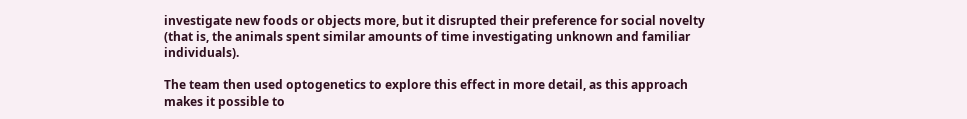investigate new foods or objects more, but it disrupted their preference for social novelty (that is, the animals spent similar amounts of time investigating unknown and familiar individuals).

The team then used optogenetics to explore this effect in more detail, as this approach makes it possible to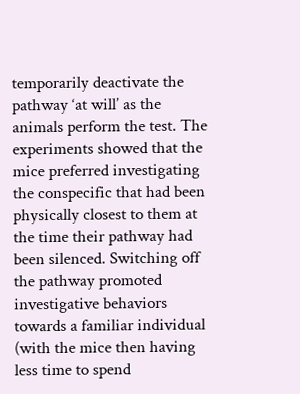temporarily deactivate the pathway ‘at will’ as the animals perform the test. The experiments showed that the mice preferred investigating the conspecific that had been physically closest to them at the time their pathway had been silenced. Switching off the pathway promoted investigative behaviors towards a familiar individual (with the mice then having less time to spend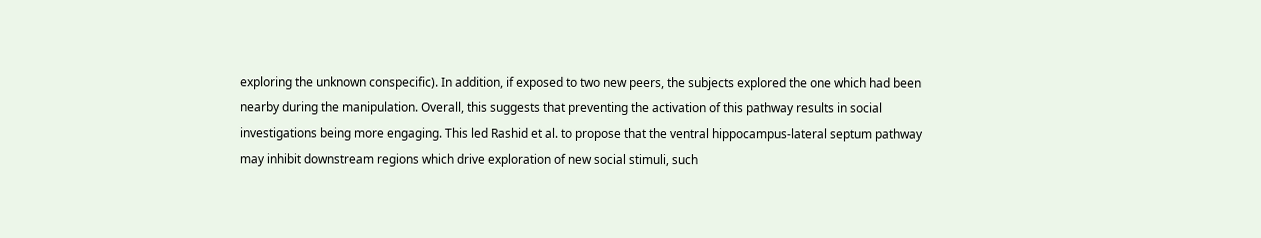exploring the unknown conspecific). In addition, if exposed to two new peers, the subjects explored the one which had been nearby during the manipulation. Overall, this suggests that preventing the activation of this pathway results in social investigations being more engaging. This led Rashid et al. to propose that the ventral hippocampus-lateral septum pathway may inhibit downstream regions which drive exploration of new social stimuli, such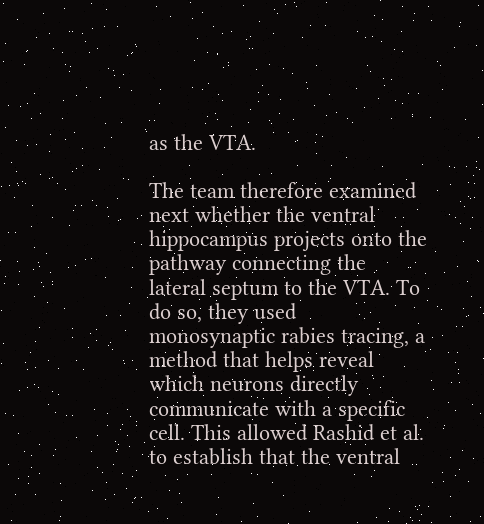as the VTA.

The team therefore examined next whether the ventral hippocampus projects onto the pathway connecting the lateral septum to the VTA. To do so, they used monosynaptic rabies tracing, a method that helps reveal which neurons directly communicate with a specific cell. This allowed Rashid et al. to establish that the ventral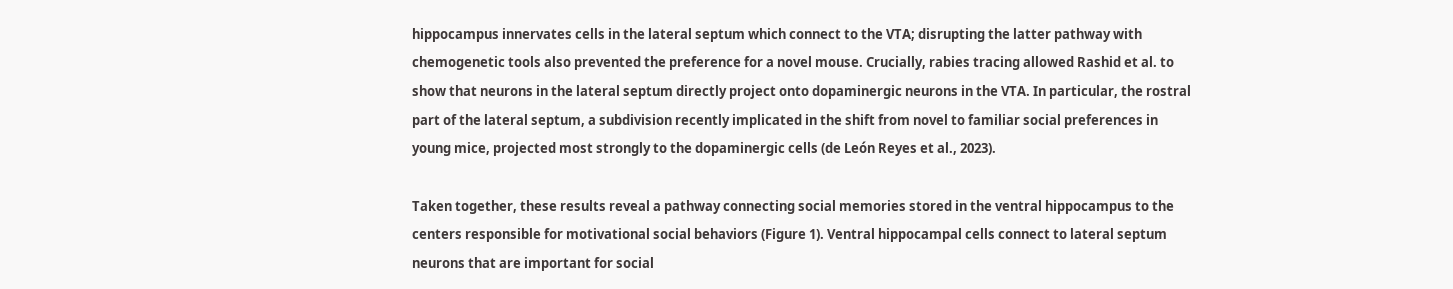hippocampus innervates cells in the lateral septum which connect to the VTA; disrupting the latter pathway with chemogenetic tools also prevented the preference for a novel mouse. Crucially, rabies tracing allowed Rashid et al. to show that neurons in the lateral septum directly project onto dopaminergic neurons in the VTA. In particular, the rostral part of the lateral septum, a subdivision recently implicated in the shift from novel to familiar social preferences in young mice, projected most strongly to the dopaminergic cells (de León Reyes et al., 2023).

Taken together, these results reveal a pathway connecting social memories stored in the ventral hippocampus to the centers responsible for motivational social behaviors (Figure 1). Ventral hippocampal cells connect to lateral septum neurons that are important for social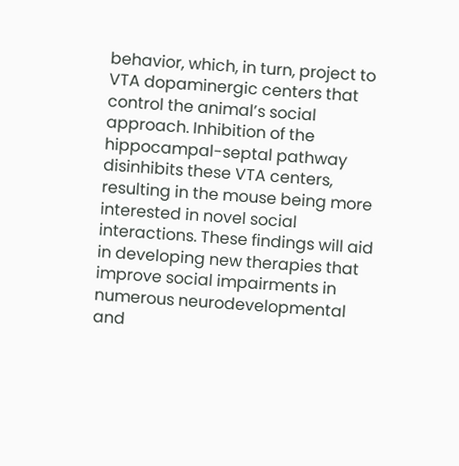behavior, which, in turn, project to VTA dopaminergic centers that control the animal’s social approach. Inhibition of the hippocampal-septal pathway disinhibits these VTA centers, resulting in the mouse being more interested in novel social interactions. These findings will aid in developing new therapies that improve social impairments in numerous neurodevelopmental and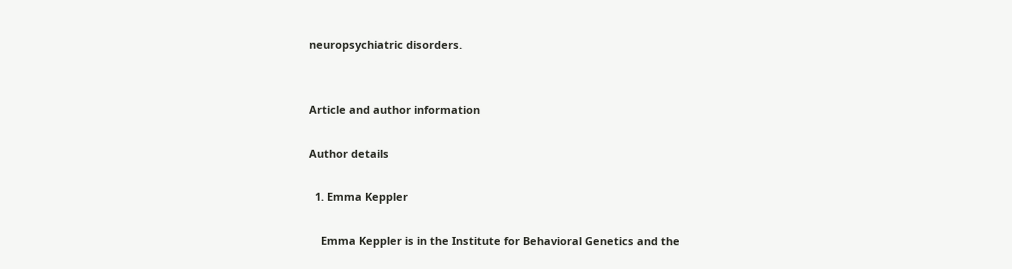neuropsychiatric disorders.


Article and author information

Author details

  1. Emma Keppler

    Emma Keppler is in the Institute for Behavioral Genetics and the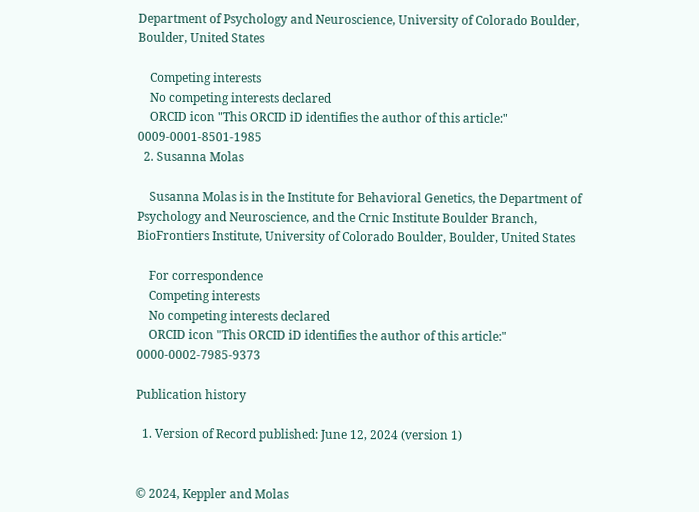Department of Psychology and Neuroscience, University of Colorado Boulder, Boulder, United States

    Competing interests
    No competing interests declared
    ORCID icon "This ORCID iD identifies the author of this article:" 0009-0001-8501-1985
  2. Susanna Molas

    Susanna Molas is in the Institute for Behavioral Genetics, the Department of Psychology and Neuroscience, and the Crnic Institute Boulder Branch, BioFrontiers Institute, University of Colorado Boulder, Boulder, United States

    For correspondence
    Competing interests
    No competing interests declared
    ORCID icon "This ORCID iD identifies the author of this article:" 0000-0002-7985-9373

Publication history

  1. Version of Record published: June 12, 2024 (version 1)


© 2024, Keppler and Molas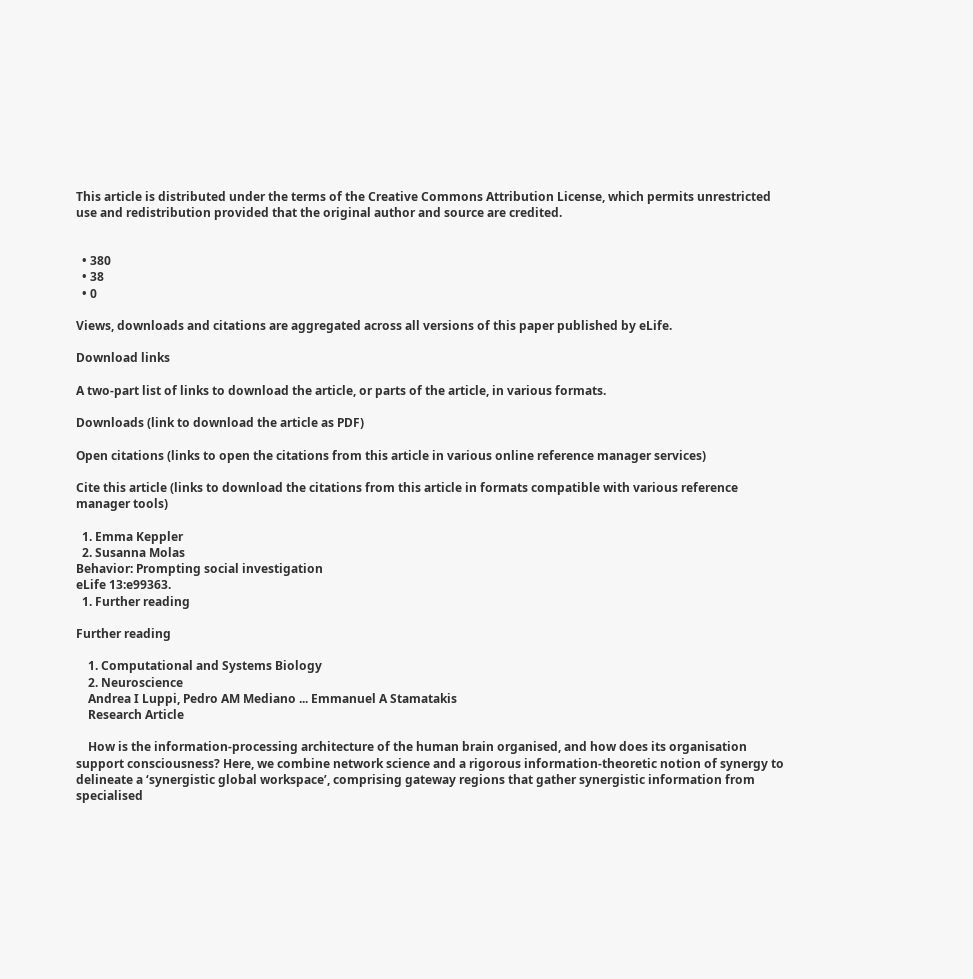This article is distributed under the terms of the Creative Commons Attribution License, which permits unrestricted use and redistribution provided that the original author and source are credited.


  • 380
  • 38
  • 0

Views, downloads and citations are aggregated across all versions of this paper published by eLife.

Download links

A two-part list of links to download the article, or parts of the article, in various formats.

Downloads (link to download the article as PDF)

Open citations (links to open the citations from this article in various online reference manager services)

Cite this article (links to download the citations from this article in formats compatible with various reference manager tools)

  1. Emma Keppler
  2. Susanna Molas
Behavior: Prompting social investigation
eLife 13:e99363.
  1. Further reading

Further reading

    1. Computational and Systems Biology
    2. Neuroscience
    Andrea I Luppi, Pedro AM Mediano ... Emmanuel A Stamatakis
    Research Article

    How is the information-processing architecture of the human brain organised, and how does its organisation support consciousness? Here, we combine network science and a rigorous information-theoretic notion of synergy to delineate a ‘synergistic global workspace’, comprising gateway regions that gather synergistic information from specialised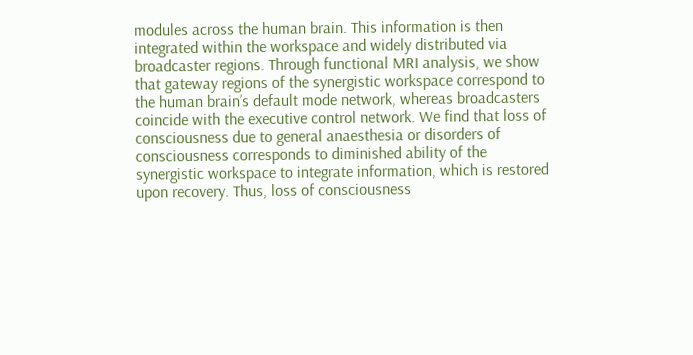modules across the human brain. This information is then integrated within the workspace and widely distributed via broadcaster regions. Through functional MRI analysis, we show that gateway regions of the synergistic workspace correspond to the human brain’s default mode network, whereas broadcasters coincide with the executive control network. We find that loss of consciousness due to general anaesthesia or disorders of consciousness corresponds to diminished ability of the synergistic workspace to integrate information, which is restored upon recovery. Thus, loss of consciousness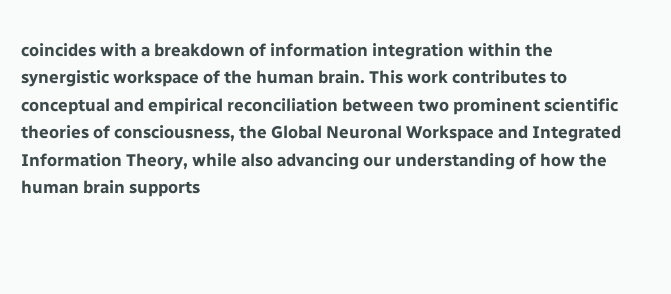coincides with a breakdown of information integration within the synergistic workspace of the human brain. This work contributes to conceptual and empirical reconciliation between two prominent scientific theories of consciousness, the Global Neuronal Workspace and Integrated Information Theory, while also advancing our understanding of how the human brain supports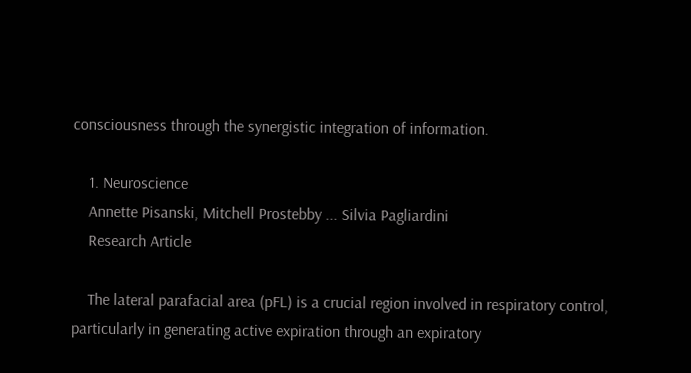consciousness through the synergistic integration of information.

    1. Neuroscience
    Annette Pisanski, Mitchell Prostebby ... Silvia Pagliardini
    Research Article

    The lateral parafacial area (pFL) is a crucial region involved in respiratory control, particularly in generating active expiration through an expiratory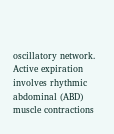oscillatory network. Active expiration involves rhythmic abdominal (ABD) muscle contractions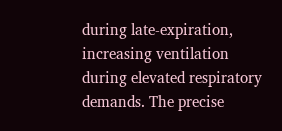during late-expiration, increasing ventilation during elevated respiratory demands. The precise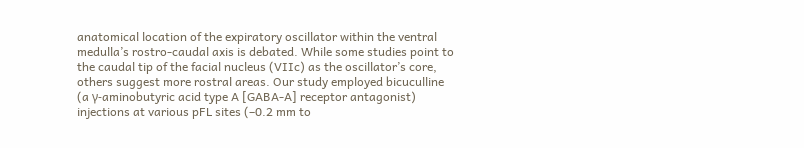anatomical location of the expiratory oscillator within the ventral medulla’s rostro-caudal axis is debated. While some studies point to the caudal tip of the facial nucleus (VIIc) as the oscillator’s core, others suggest more rostral areas. Our study employed bicuculline (a γ-aminobutyric acid type A [GABA-A] receptor antagonist) injections at various pFL sites (–0.2 mm to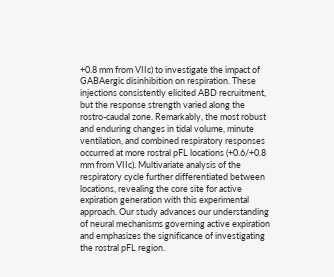+0.8 mm from VIIc) to investigate the impact of GABAergic disinhibition on respiration. These injections consistently elicited ABD recruitment, but the response strength varied along the rostro-caudal zone. Remarkably, the most robust and enduring changes in tidal volume, minute ventilation, and combined respiratory responses occurred at more rostral pFL locations (+0.6/+0.8 mm from VIIc). Multivariate analysis of the respiratory cycle further differentiated between locations, revealing the core site for active expiration generation with this experimental approach. Our study advances our understanding of neural mechanisms governing active expiration and emphasizes the significance of investigating the rostral pFL region.